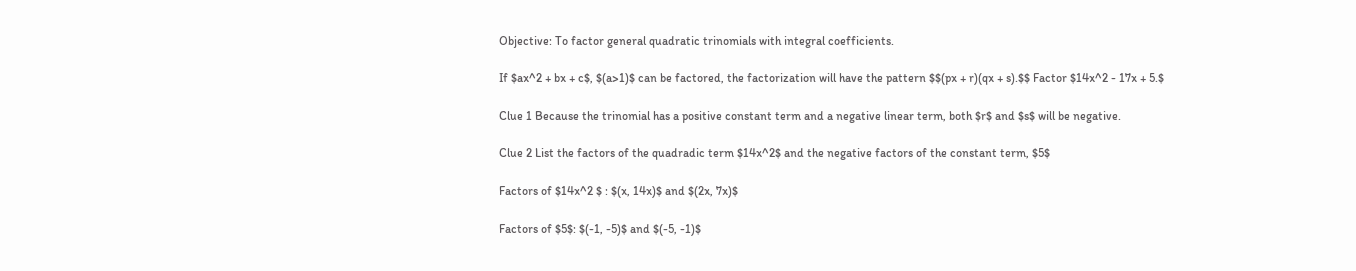Objective: To factor general quadratic trinomials with integral coefficients.

If $ax^2 + bx + c$, $(a>1)$ can be factored, the factorization will have the pattern $$(px + r)(qx + s).$$ Factor $14x^2 - 17x + 5.$

Clue 1 Because the trinomial has a positive constant term and a negative linear term, both $r$ and $s$ will be negative.

Clue 2 List the factors of the quadradic term $14x^2$ and the negative factors of the constant term, $5$

Factors of $14x^2 $ : $(x, 14x)$ and $(2x, 7x)$

Factors of $5$: $(-1, -5)$ and $(-5, -1)$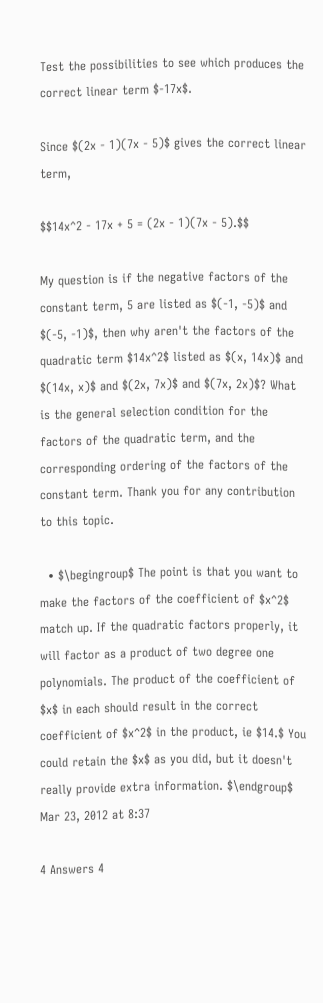Test the possibilities to see which produces the correct linear term $-17x$.

Since $(2x - 1)(7x - 5)$ gives the correct linear term,

$$14x^2 - 17x + 5 = (2x - 1)(7x - 5).$$

My question is if the negative factors of the constant term, 5 are listed as $(-1, -5)$ and $(-5, -1)$, then why aren't the factors of the quadratic term $14x^2$ listed as $(x, 14x)$ and $(14x, x)$ and $(2x, 7x)$ and $(7x, 2x)$? What is the general selection condition for the factors of the quadratic term, and the corresponding ordering of the factors of the constant term. Thank you for any contribution to this topic.

  • $\begingroup$ The point is that you want to make the factors of the coefficient of $x^2$ match up. If the quadratic factors properly, it will factor as a product of two degree one polynomials. The product of the coefficient of $x$ in each should result in the correct coefficient of $x^2$ in the product, ie $14.$ You could retain the $x$ as you did, but it doesn't really provide extra information. $\endgroup$ Mar 23, 2012 at 8:37

4 Answers 4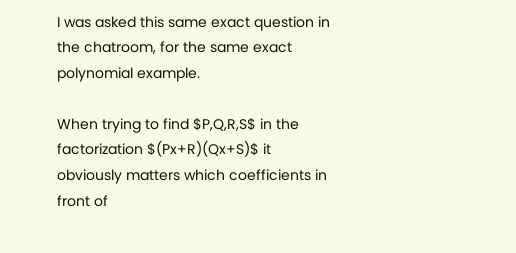I was asked this same exact question in the chatroom, for the same exact polynomial example.

When trying to find $P,Q,R,S$ in the factorization $(Px+R)(Qx+S)$ it obviously matters which coefficients in front of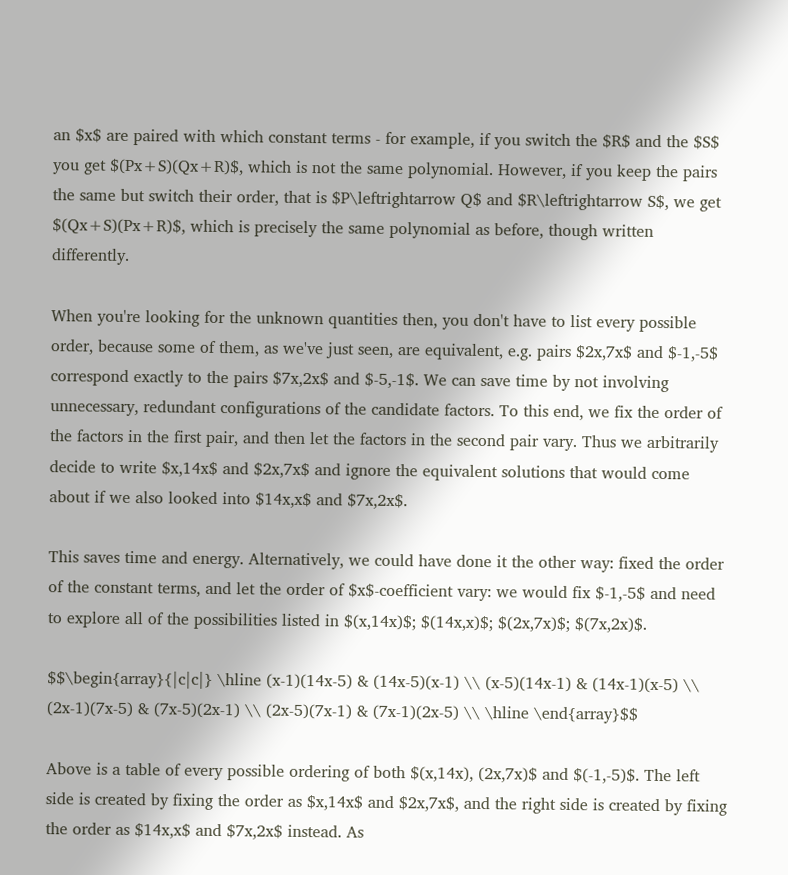an $x$ are paired with which constant terms - for example, if you switch the $R$ and the $S$ you get $(Px+S)(Qx+R)$, which is not the same polynomial. However, if you keep the pairs the same but switch their order, that is $P\leftrightarrow Q$ and $R\leftrightarrow S$, we get $(Qx+S)(Px+R)$, which is precisely the same polynomial as before, though written differently.

When you're looking for the unknown quantities then, you don't have to list every possible order, because some of them, as we've just seen, are equivalent, e.g. pairs $2x,7x$ and $-1,-5$ correspond exactly to the pairs $7x,2x$ and $-5,-1$. We can save time by not involving unnecessary, redundant configurations of the candidate factors. To this end, we fix the order of the factors in the first pair, and then let the factors in the second pair vary. Thus we arbitrarily decide to write $x,14x$ and $2x,7x$ and ignore the equivalent solutions that would come about if we also looked into $14x,x$ and $7x,2x$.

This saves time and energy. Alternatively, we could have done it the other way: fixed the order of the constant terms, and let the order of $x$-coefficient vary: we would fix $-1,-5$ and need to explore all of the possibilities listed in $(x,14x)$; $(14x,x)$; $(2x,7x)$; $(7x,2x)$.

$$\begin{array}{|c|c|} \hline (x-1)(14x-5) & (14x-5)(x-1) \\ (x-5)(14x-1) & (14x-1)(x-5) \\ (2x-1)(7x-5) & (7x-5)(2x-1) \\ (2x-5)(7x-1) & (7x-1)(2x-5) \\ \hline \end{array}$$

Above is a table of every possible ordering of both $(x,14x), (2x,7x)$ and $(-1,-5)$. The left side is created by fixing the order as $x,14x$ and $2x,7x$, and the right side is created by fixing the order as $14x,x$ and $7x,2x$ instead. As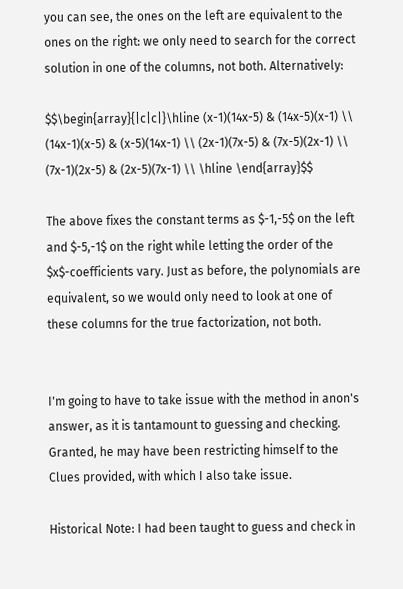you can see, the ones on the left are equivalent to the ones on the right: we only need to search for the correct solution in one of the columns, not both. Alternatively:

$$\begin{array}{|c|c|}\hline (x-1)(14x-5) & (14x-5)(x-1) \\ (14x-1)(x-5) & (x-5)(14x-1) \\ (2x-1)(7x-5) & (7x-5)(2x-1) \\ (7x-1)(2x-5) & (2x-5)(7x-1) \\ \hline \end{array}$$

The above fixes the constant terms as $-1,-5$ on the left and $-5,-1$ on the right while letting the order of the $x$-coefficients vary. Just as before, the polynomials are equivalent, so we would only need to look at one of these columns for the true factorization, not both.


I'm going to have to take issue with the method in anon's answer, as it is tantamount to guessing and checking. Granted, he may have been restricting himself to the Clues provided, with which I also take issue.

Historical Note: I had been taught to guess and check in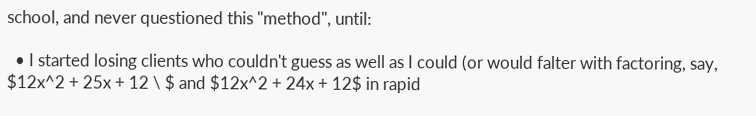school, and never questioned this "method", until:

  • I started losing clients who couldn't guess as well as I could (or would falter with factoring, say, $12x^2 + 25x + 12 \ $ and $12x^2 + 24x + 12$ in rapid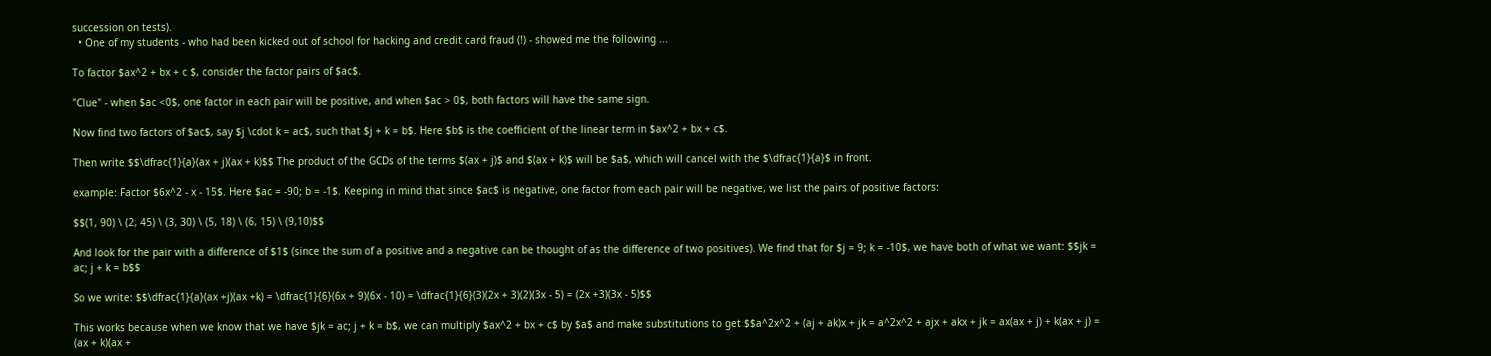succession on tests).
  • One of my students - who had been kicked out of school for hacking and credit card fraud (!) - showed me the following ...

To factor $ax^2 + bx + c $, consider the factor pairs of $ac$.

"Clue" - when $ac <0$, one factor in each pair will be positive, and when $ac > 0$, both factors will have the same sign.

Now find two factors of $ac$, say $j \cdot k = ac$, such that $j + k = b$. Here $b$ is the coefficient of the linear term in $ax^2 + bx + c$.

Then write $$\dfrac{1}{a}(ax + j)(ax + k)$$ The product of the GCDs of the terms $(ax + j)$ and $(ax + k)$ will be $a$, which will cancel with the $\dfrac{1}{a}$ in front.

example: Factor $6x^2 - x - 15$. Here $ac = -90; b = -1$. Keeping in mind that since $ac$ is negative, one factor from each pair will be negative, we list the pairs of positive factors:

$$(1, 90) \ (2, 45) \ (3, 30) \ (5, 18) \ (6, 15) \ (9,10)$$

And look for the pair with a difference of $1$ (since the sum of a positive and a negative can be thought of as the difference of two positives). We find that for $j = 9; k = -10$, we have both of what we want: $$jk = ac; j + k = b$$

So we write: $$\dfrac{1}{a}(ax +j)(ax +k) = \dfrac{1}{6}(6x + 9)(6x - 10) = \dfrac{1}{6}(3)(2x + 3)(2)(3x - 5) = (2x +3)(3x - 5)$$

This works because when we know that we have $jk = ac; j + k = b$, we can multiply $ax^2 + bx + c$ by $a$ and make substitutions to get $$a^2x^2 + (aj + ak)x + jk = a^2x^2 + ajx + akx + jk = ax(ax + j) + k(ax + j) = (ax + k)(ax +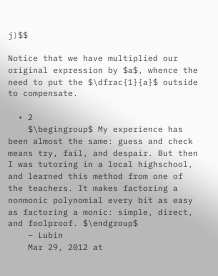j)$$

Notice that we have multiplied our original expression by $a$, whence the need to put the $\dfrac{1}{a}$ outside to compensate.

  • 2
    $\begingroup$ My experience has been almost the same: guess and check means try, fail, and despair. But then I was tutoring in a local highschool, and learned this method from one of the teachers. It makes factoring a nonmonic polynomial every bit as easy as factoring a monic: simple, direct, and foolproof. $\endgroup$
    – Lubin
    Mar 29, 2012 at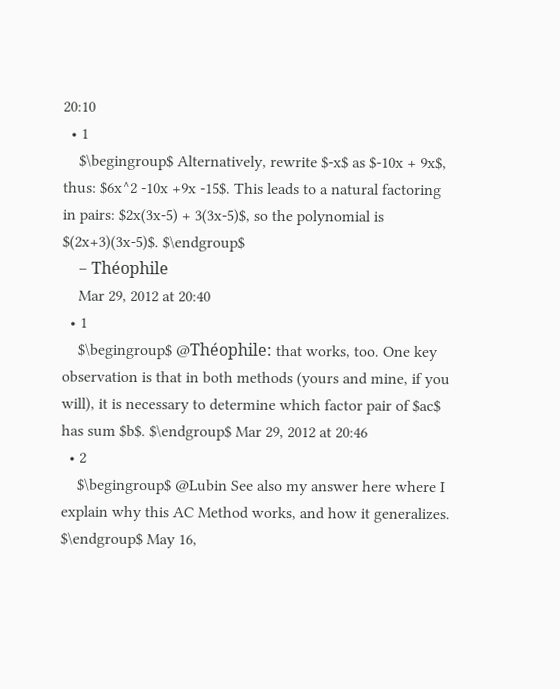20:10
  • 1
    $\begingroup$ Alternatively, rewrite $-x$ as $-10x + 9x$, thus: $6x^2 -10x +9x -15$. This leads to a natural factoring in pairs: $2x(3x-5) + 3(3x-5)$, so the polynomial is $(2x+3)(3x-5)$. $\endgroup$
    – Théophile
    Mar 29, 2012 at 20:40
  • 1
    $\begingroup$ @Théophile: that works, too. One key observation is that in both methods (yours and mine, if you will), it is necessary to determine which factor pair of $ac$ has sum $b$. $\endgroup$ Mar 29, 2012 at 20:46
  • 2
    $\begingroup$ @Lubin See also my answer here where I explain why this AC Method works, and how it generalizes. $\endgroup$ May 16,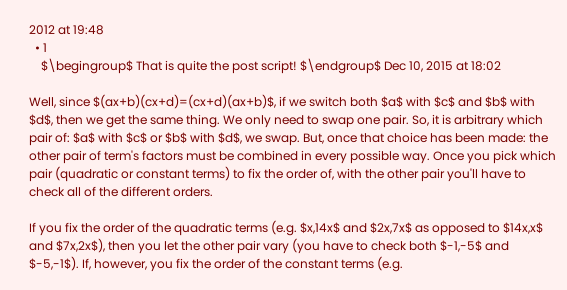2012 at 19:48
  • 1
    $\begingroup$ That is quite the post script! $\endgroup$ Dec 10, 2015 at 18:02

Well, since $(ax+b)(cx+d)=(cx+d)(ax+b)$, if we switch both $a$ with $c$ and $b$ with $d$, then we get the same thing. We only need to swap one pair. So, it is arbitrary which pair of: $a$ with $c$ or $b$ with $d$, we swap. But, once that choice has been made: the other pair of term's factors must be combined in every possible way. Once you pick which pair (quadratic or constant terms) to fix the order of, with the other pair you'll have to check all of the different orders.

If you fix the order of the quadratic terms (e.g. $x,14x$ and $2x,7x$ as opposed to $14x,x$ and $7x,2x$), then you let the other pair vary (you have to check both $-1,-5$ and $-5,-1$). If, however, you fix the order of the constant terms (e.g.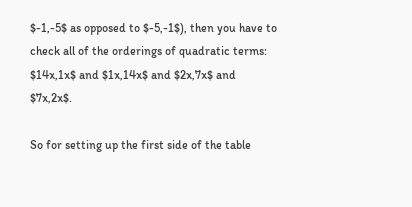$-1,-5$ as opposed to $-5,-1$), then you have to check all of the orderings of quadratic terms: $14x,1x$ and $1x,14x$ and $2x,7x$ and $7x,2x$.

So for setting up the first side of the table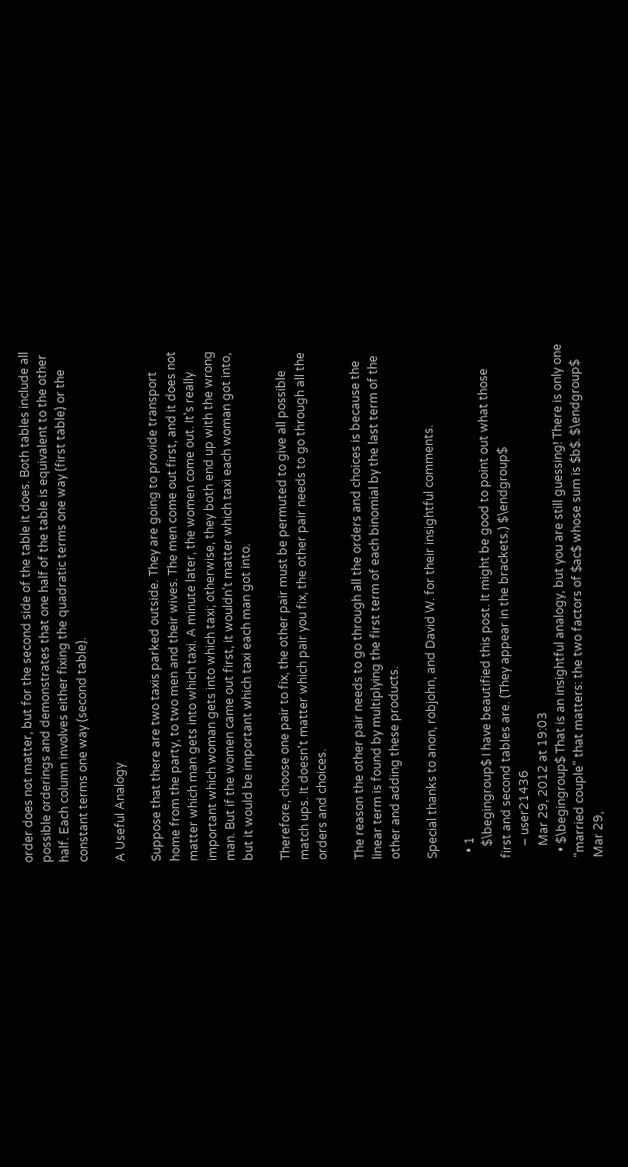order does not matter, but for the second side of the table it does. Both tables include all possible orderings and demonstrates that one half of the table is equivalent to the other half. Each column involves either fixing the quadratic terms one way (first table) or the constant terms one way (second table).

A Useful Analogy

Suppose that there are two taxis parked outside. They are going to provide transport home from the party, to two men and their wives. The men come out first, and it does not matter which man gets into which taxi. A minute later, the women come out. It's really important which woman gets into which taxi; otherwise, they both end up with the wrong man. But if the women came out first, it wouldn't matter which taxi each woman got into, but it would be important which taxi each man got into.

Therefore, choose one pair to fix, the other pair must be permuted to give all possible match ups. It doesn't matter which pair you fix, the other pair needs to go through all the orders and choices.

The reason the other pair needs to go through all the orders and choices is because the linear term is found by multiplying the first term of each binomial by the last term of the other and adding these products.

Special thanks to anon, robjohn, and David W. for their insightful comments.

  • 1
    $\begingroup$ I have beautified this post. It might be good to point out what those first and second tables are. (They appear in the brackets.) $\endgroup$
    – user21436
    Mar 29, 2012 at 19:03
  • $\begingroup$ That is an insightful analogy, but you are still guessing! There is only one "married couple" that matters: the two factors of $ac$ whose sum is $b$. $\endgroup$ Mar 29,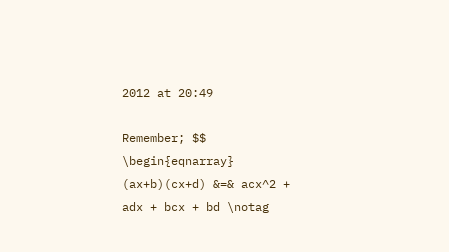2012 at 20:49

Remember; $$ \begin{eqnarray} (ax+b)(cx+d) &=& acx^2 + adx + bcx + bd \notag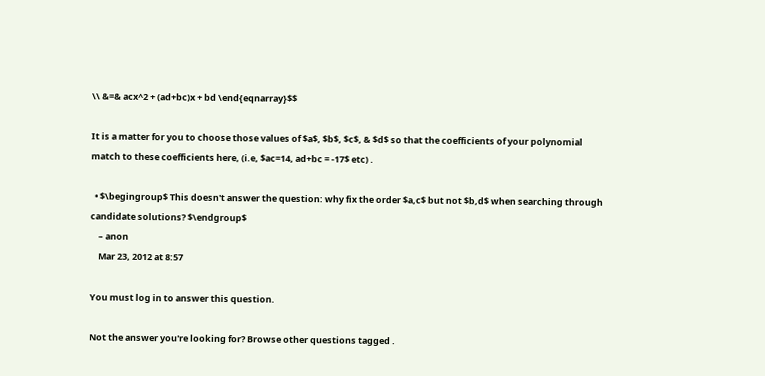\\ &=& acx^2 + (ad+bc)x + bd \end{eqnarray}$$

It is a matter for you to choose those values of $a$, $b$, $c$, & $d$ so that the coefficients of your polynomial match to these coefficients here, (i.e, $ac=14, ad+bc = -17$ etc) .

  • $\begingroup$ This doesn't answer the question: why fix the order $a,c$ but not $b,d$ when searching through candidate solutions? $\endgroup$
    – anon
    Mar 23, 2012 at 8:57

You must log in to answer this question.

Not the answer you're looking for? Browse other questions tagged .